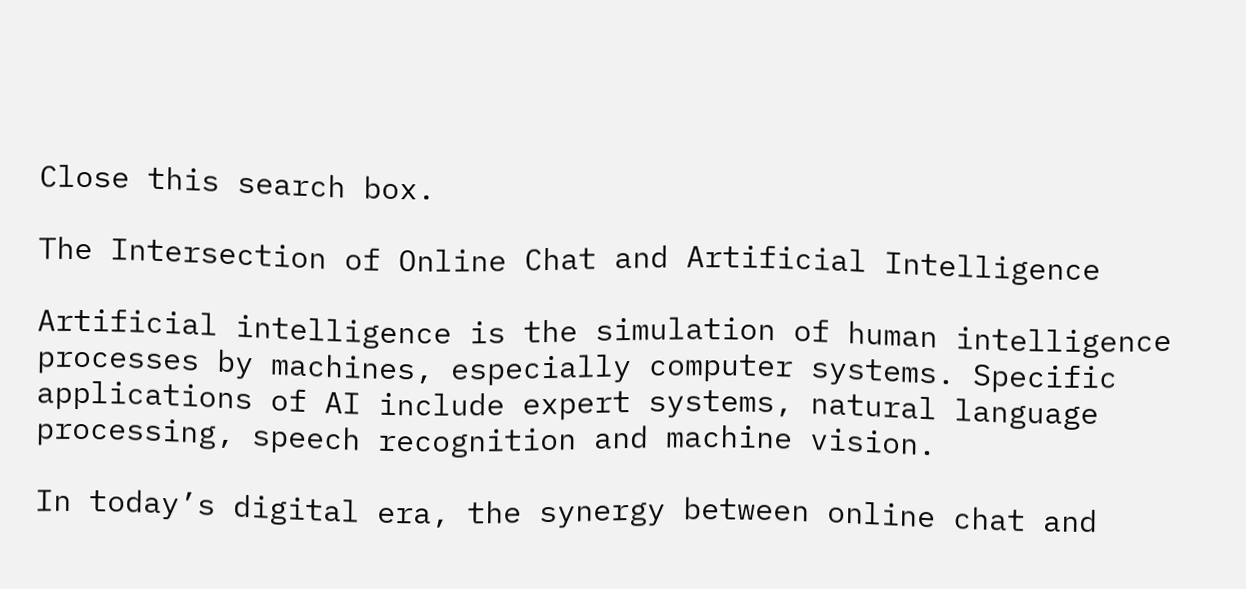Close this search box.

The Intersection of Online Chat and Artificial Intelligence

Artificial intelligence is the simulation of human intelligence processes by machines, especially computer systems. Specific applications of AI include expert systems, natural language processing, speech recognition and machine vision.

In today’s digital era, the synergy between online chat and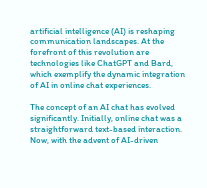artificial intelligence (AI) is reshaping communication landscapes. At the forefront of this revolution are technologies like ChatGPT and Bard, which exemplify the dynamic integration of AI in online chat experiences.

The concept of an AI chat has evolved significantly. Initially, online chat was a straightforward text-based interaction. Now, with the advent of AI-driven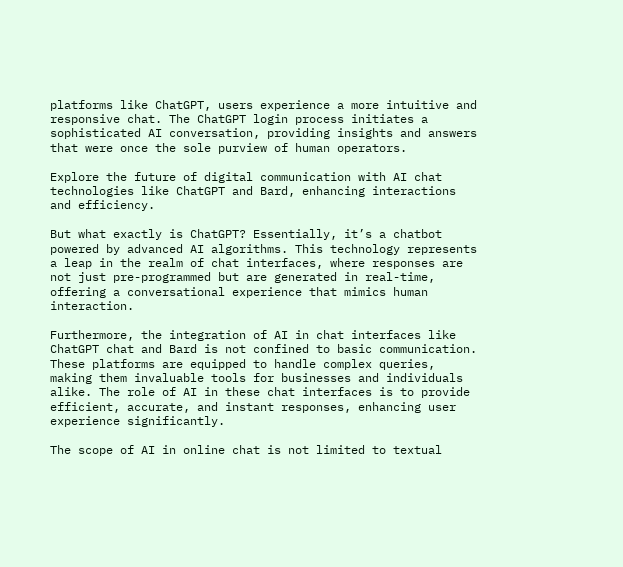platforms like ChatGPT, users experience a more intuitive and responsive chat. The ChatGPT login process initiates a sophisticated AI conversation, providing insights and answers that were once the sole purview of human operators.

Explore the future of digital communication with AI chat technologies like ChatGPT and Bard, enhancing interactions and efficiency.

But what exactly is ChatGPT? Essentially, it’s a chatbot powered by advanced AI algorithms. This technology represents a leap in the realm of chat interfaces, where responses are not just pre-programmed but are generated in real-time, offering a conversational experience that mimics human interaction.

Furthermore, the integration of AI in chat interfaces like ChatGPT chat and Bard is not confined to basic communication. These platforms are equipped to handle complex queries, making them invaluable tools for businesses and individuals alike. The role of AI in these chat interfaces is to provide efficient, accurate, and instant responses, enhancing user experience significantly.

The scope of AI in online chat is not limited to textual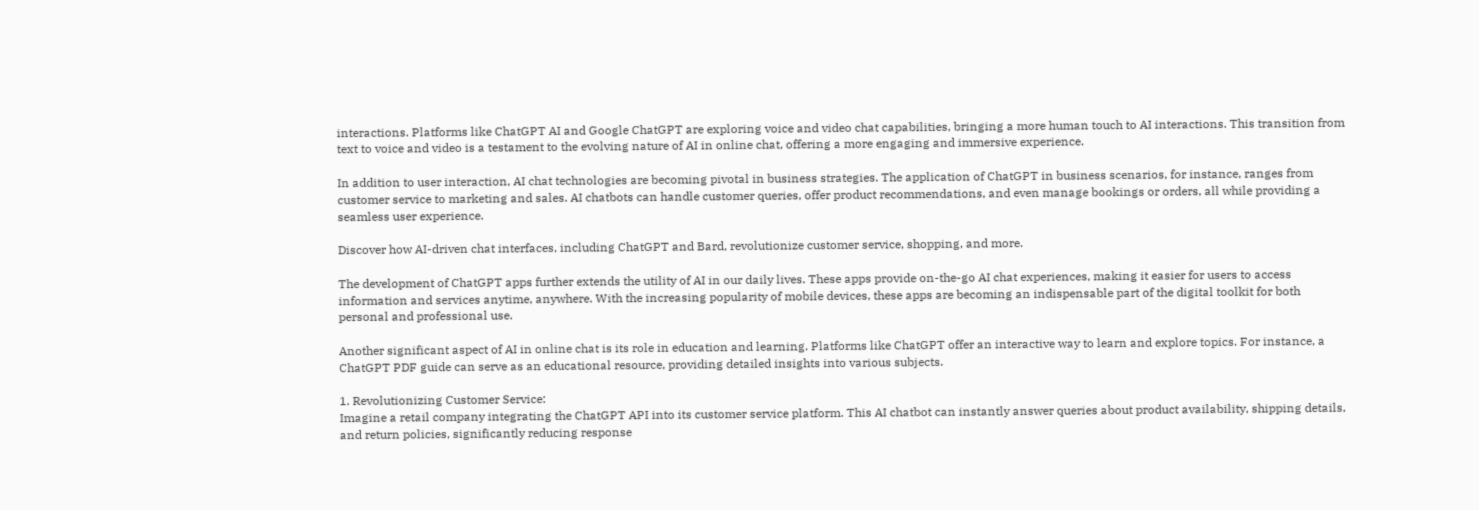interactions. Platforms like ChatGPT AI and Google ChatGPT are exploring voice and video chat capabilities, bringing a more human touch to AI interactions. This transition from text to voice and video is a testament to the evolving nature of AI in online chat, offering a more engaging and immersive experience.

In addition to user interaction, AI chat technologies are becoming pivotal in business strategies. The application of ChatGPT in business scenarios, for instance, ranges from customer service to marketing and sales. AI chatbots can handle customer queries, offer product recommendations, and even manage bookings or orders, all while providing a seamless user experience.

Discover how AI-driven chat interfaces, including ChatGPT and Bard, revolutionize customer service, shopping, and more.

The development of ChatGPT apps further extends the utility of AI in our daily lives. These apps provide on-the-go AI chat experiences, making it easier for users to access information and services anytime, anywhere. With the increasing popularity of mobile devices, these apps are becoming an indispensable part of the digital toolkit for both personal and professional use.

Another significant aspect of AI in online chat is its role in education and learning. Platforms like ChatGPT offer an interactive way to learn and explore topics. For instance, a ChatGPT PDF guide can serve as an educational resource, providing detailed insights into various subjects.

1. Revolutionizing Customer Service:
Imagine a retail company integrating the ChatGPT API into its customer service platform. This AI chatbot can instantly answer queries about product availability, shipping details, and return policies, significantly reducing response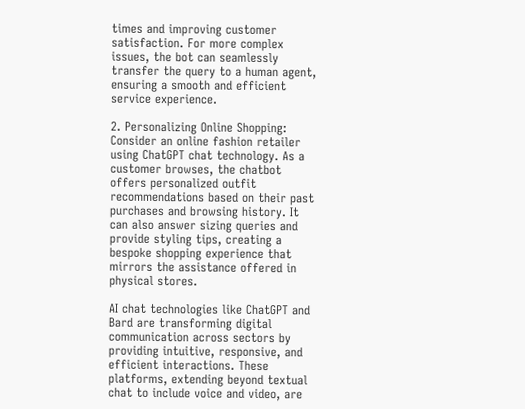times and improving customer satisfaction. For more complex issues, the bot can seamlessly transfer the query to a human agent, ensuring a smooth and efficient service experience.

2. Personalizing Online Shopping:
Consider an online fashion retailer using ChatGPT chat technology. As a customer browses, the chatbot offers personalized outfit recommendations based on their past purchases and browsing history. It can also answer sizing queries and provide styling tips, creating a bespoke shopping experience that mirrors the assistance offered in physical stores.

AI chat technologies like ChatGPT and Bard are transforming digital communication across sectors by providing intuitive, responsive, and efficient interactions. These platforms, extending beyond textual chat to include voice and video, are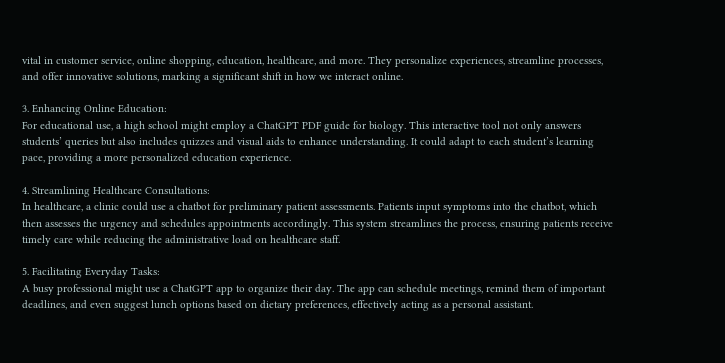vital in customer service, online shopping, education, healthcare, and more. They personalize experiences, streamline processes, and offer innovative solutions, marking a significant shift in how we interact online.

3. Enhancing Online Education:
For educational use, a high school might employ a ChatGPT PDF guide for biology. This interactive tool not only answers students’ queries but also includes quizzes and visual aids to enhance understanding. It could adapt to each student’s learning pace, providing a more personalized education experience.

4. Streamlining Healthcare Consultations:
In healthcare, a clinic could use a chatbot for preliminary patient assessments. Patients input symptoms into the chatbot, which then assesses the urgency and schedules appointments accordingly. This system streamlines the process, ensuring patients receive timely care while reducing the administrative load on healthcare staff.

5. Facilitating Everyday Tasks:
A busy professional might use a ChatGPT app to organize their day. The app can schedule meetings, remind them of important deadlines, and even suggest lunch options based on dietary preferences, effectively acting as a personal assistant.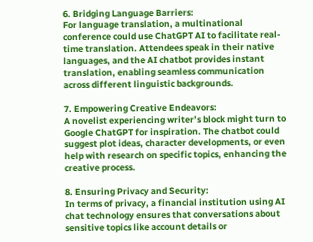6. Bridging Language Barriers:
For language translation, a multinational conference could use ChatGPT AI to facilitate real-time translation. Attendees speak in their native languages, and the AI chatbot provides instant translation, enabling seamless communication across different linguistic backgrounds.

7. Empowering Creative Endeavors:
A novelist experiencing writer’s block might turn to Google ChatGPT for inspiration. The chatbot could suggest plot ideas, character developments, or even help with research on specific topics, enhancing the creative process.

8. Ensuring Privacy and Security:
In terms of privacy, a financial institution using AI chat technology ensures that conversations about sensitive topics like account details or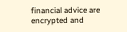financial advice are encrypted and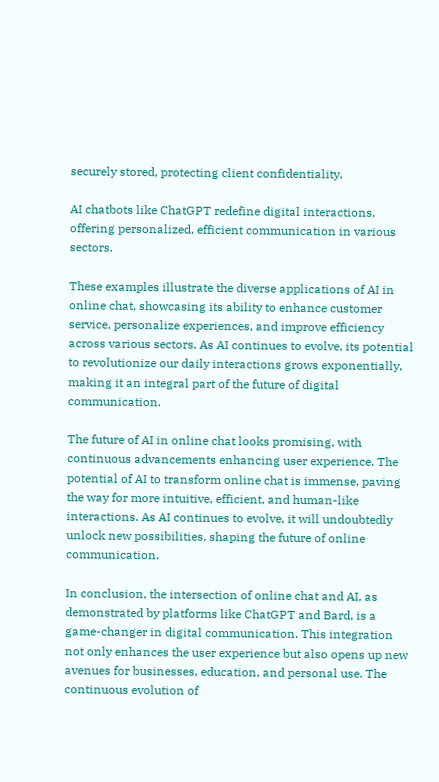securely stored, protecting client confidentiality.

AI chatbots like ChatGPT redefine digital interactions, offering personalized, efficient communication in various sectors.

These examples illustrate the diverse applications of AI in online chat, showcasing its ability to enhance customer service, personalize experiences, and improve efficiency across various sectors. As AI continues to evolve, its potential to revolutionize our daily interactions grows exponentially, making it an integral part of the future of digital communication.

The future of AI in online chat looks promising, with continuous advancements enhancing user experience. The potential of AI to transform online chat is immense, paving the way for more intuitive, efficient, and human-like interactions. As AI continues to evolve, it will undoubtedly unlock new possibilities, shaping the future of online communication.

In conclusion, the intersection of online chat and AI, as demonstrated by platforms like ChatGPT and Bard, is a game-changer in digital communication. This integration not only enhances the user experience but also opens up new avenues for businesses, education, and personal use. The continuous evolution of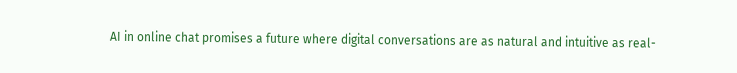AI in online chat promises a future where digital conversations are as natural and intuitive as real-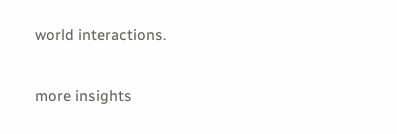world interactions.

more insights